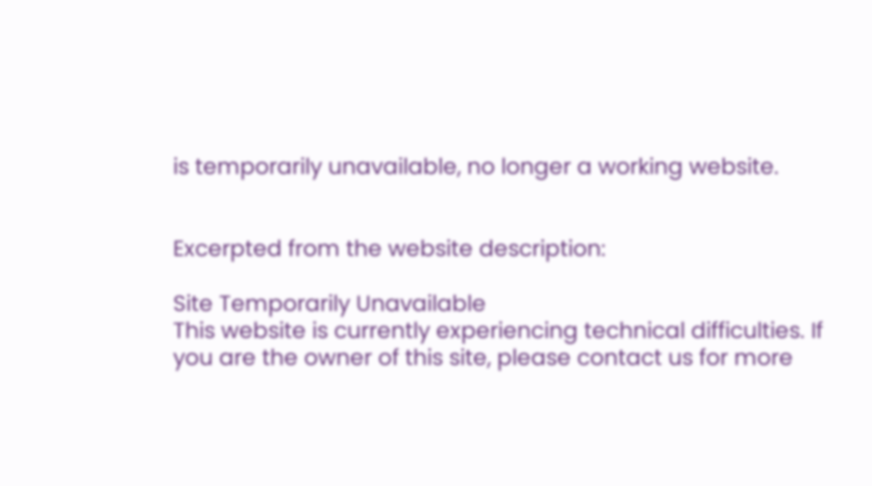is temporarily unavailable, no longer a working website.


Excerpted from the website description:

Site Temporarily Unavailable
This website is currently experiencing technical difficulties. If you are the owner of this site, please contact us for more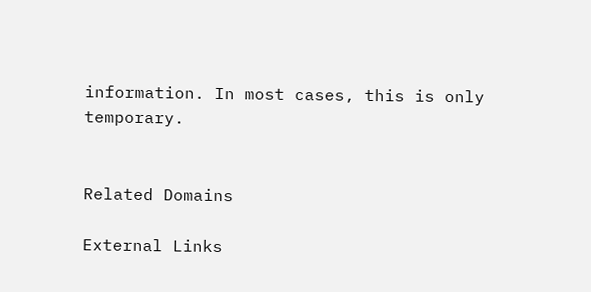information. In most cases, this is only temporary.


Related Domains

External Links